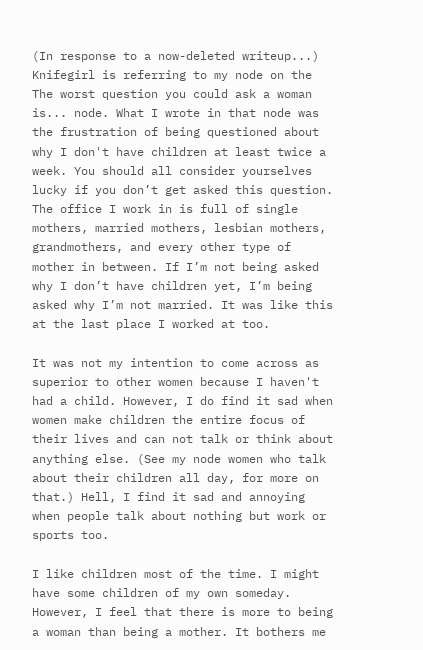(In response to a now-deleted writeup...) Knifegirl is referring to my node on the The worst question you could ask a woman is... node. What I wrote in that node was the frustration of being questioned about why I don't have children at least twice a week. You should all consider yourselves lucky if you don’t get asked this question. The office I work in is full of single mothers, married mothers, lesbian mothers, grandmothers, and every other type of mother in between. If I’m not being asked why I don’t have children yet, I’m being asked why I’m not married. It was like this at the last place I worked at too.

It was not my intention to come across as superior to other women because I haven't had a child. However, I do find it sad when women make children the entire focus of their lives and can not talk or think about anything else. (See my node women who talk about their children all day, for more on that.) Hell, I find it sad and annoying when people talk about nothing but work or sports too.

I like children most of the time. I might have some children of my own someday. However, I feel that there is more to being a woman than being a mother. It bothers me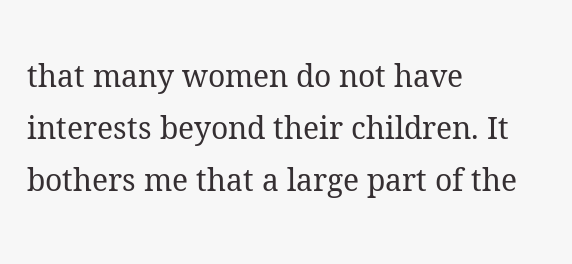that many women do not have interests beyond their children. It bothers me that a large part of the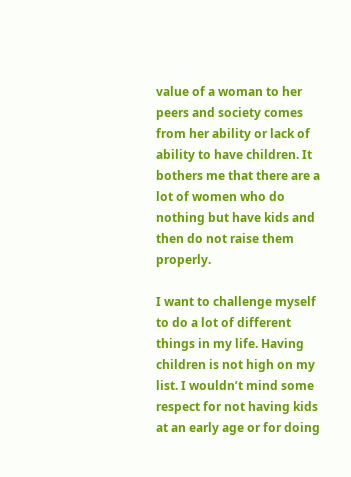value of a woman to her peers and society comes from her ability or lack of ability to have children. It bothers me that there are a lot of women who do nothing but have kids and then do not raise them properly.

I want to challenge myself to do a lot of different things in my life. Having children is not high on my list. I wouldn’t mind some respect for not having kids at an early age or for doing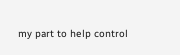my part to help control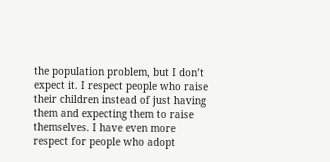the population problem, but I don’t expect it. I respect people who raise their children instead of just having them and expecting them to raise themselves. I have even more respect for people who adopt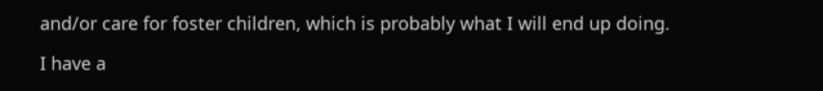and/or care for foster children, which is probably what I will end up doing.

I have a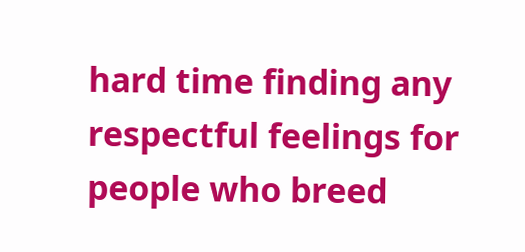hard time finding any respectful feelings for people who breed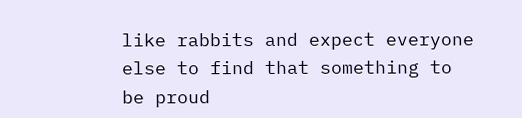like rabbits and expect everyone else to find that something to be proud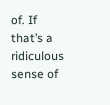of. If that’s a ridiculous sense of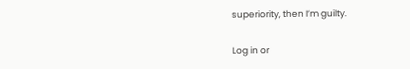superiority, then I’m guilty.

Log in or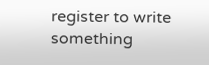register to write something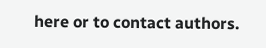here or to contact authors.